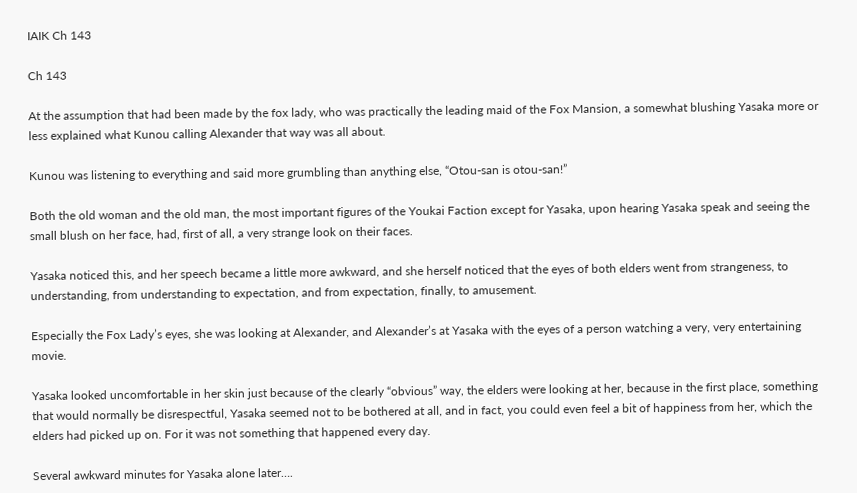IAIK Ch 143

Ch 143

At the assumption that had been made by the fox lady, who was practically the leading maid of the Fox Mansion, a somewhat blushing Yasaka more or less explained what Kunou calling Alexander that way was all about.

Kunou was listening to everything and said more grumbling than anything else, “Otou-san is otou-san!”

Both the old woman and the old man, the most important figures of the Youkai Faction except for Yasaka, upon hearing Yasaka speak and seeing the small blush on her face, had, first of all, a very strange look on their faces.

Yasaka noticed this, and her speech became a little more awkward, and she herself noticed that the eyes of both elders went from strangeness, to understanding, from understanding to expectation, and from expectation, finally, to amusement.

Especially the Fox Lady’s eyes, she was looking at Alexander, and Alexander’s at Yasaka with the eyes of a person watching a very, very entertaining movie.

Yasaka looked uncomfortable in her skin just because of the clearly “obvious” way, the elders were looking at her, because in the first place, something that would normally be disrespectful, Yasaka seemed not to be bothered at all, and in fact, you could even feel a bit of happiness from her, which the elders had picked up on. For it was not something that happened every day.

Several awkward minutes for Yasaka alone later….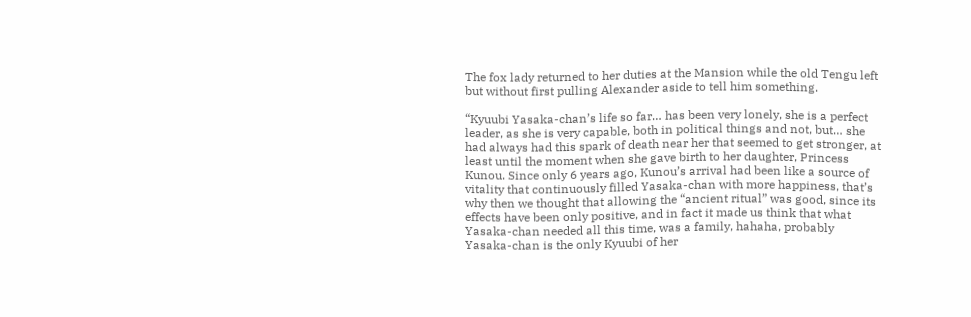The fox lady returned to her duties at the Mansion while the old Tengu left but without first pulling Alexander aside to tell him something.

“Kyuubi Yasaka-chan’s life so far… has been very lonely, she is a perfect leader, as she is very capable, both in political things and not, but… she had always had this spark of death near her that seemed to get stronger, at least until the moment when she gave birth to her daughter, Princess Kunou. Since only 6 years ago, Kunou’s arrival had been like a source of vitality that continuously filled Yasaka-chan with more happiness, that’s why then we thought that allowing the “ancient ritual” was good, since its effects have been only positive, and in fact it made us think that what Yasaka-chan needed all this time, was a family, hahaha, probably Yasaka-chan is the only Kyuubi of her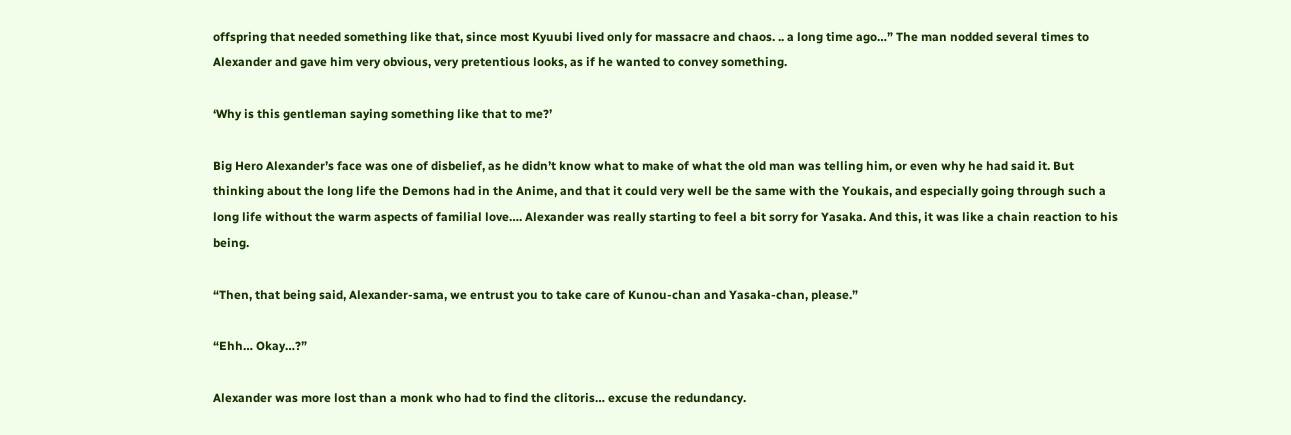offspring that needed something like that, since most Kyuubi lived only for massacre and chaos. .. a long time ago…” The man nodded several times to Alexander and gave him very obvious, very pretentious looks, as if he wanted to convey something.

‘Why is this gentleman saying something like that to me?’

Big Hero Alexander’s face was one of disbelief, as he didn’t know what to make of what the old man was telling him, or even why he had said it. But thinking about the long life the Demons had in the Anime, and that it could very well be the same with the Youkais, and especially going through such a long life without the warm aspects of familial love…. Alexander was really starting to feel a bit sorry for Yasaka. And this, it was like a chain reaction to his being.

“Then, that being said, Alexander-sama, we entrust you to take care of Kunou-chan and Yasaka-chan, please.”

“Ehh… Okay…?”

Alexander was more lost than a monk who had to find the clitoris… excuse the redundancy.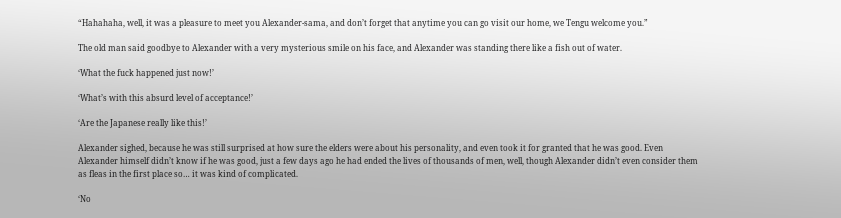“Hahahaha, well, it was a pleasure to meet you Alexander-sama, and don’t forget that anytime you can go visit our home, we Tengu welcome you.”

The old man said goodbye to Alexander with a very mysterious smile on his face, and Alexander was standing there like a fish out of water.

‘What the fuck happened just now!’

‘What’s with this absurd level of acceptance!’

‘Are the Japanese really like this!’

Alexander sighed, because he was still surprised at how sure the elders were about his personality, and even took it for granted that he was good. Even Alexander himself didn’t know if he was good, just a few days ago he had ended the lives of thousands of men, well, though Alexander didn’t even consider them as fleas in the first place so… it was kind of complicated.

‘No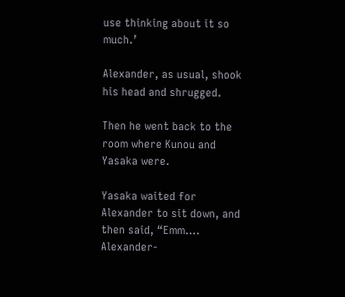use thinking about it so much.’

Alexander, as usual, shook his head and shrugged.

Then he went back to the room where Kunou and Yasaka were.

Yasaka waited for Alexander to sit down, and then said, “Emm…. Alexander-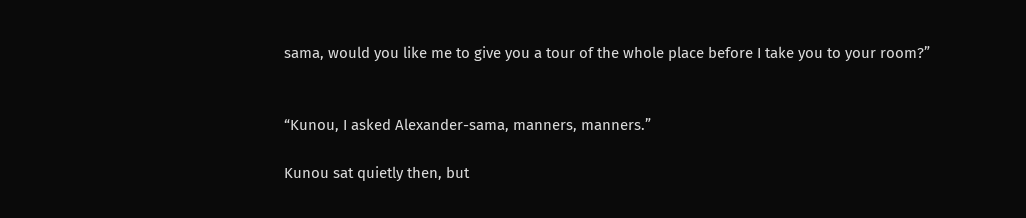sama, would you like me to give you a tour of the whole place before I take you to your room?”


“Kunou, I asked Alexander-sama, manners, manners.”

Kunou sat quietly then, but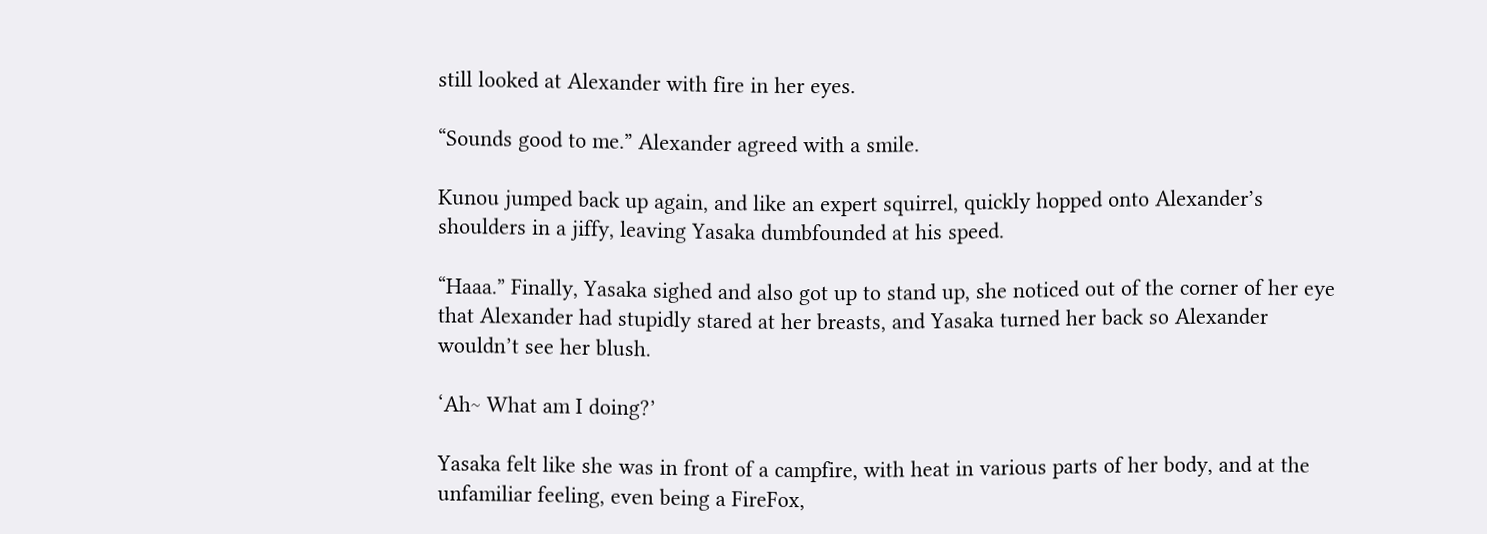still looked at Alexander with fire in her eyes.

“Sounds good to me.” Alexander agreed with a smile.

Kunou jumped back up again, and like an expert squirrel, quickly hopped onto Alexander’s shoulders in a jiffy, leaving Yasaka dumbfounded at his speed.

“Haaa.” Finally, Yasaka sighed and also got up to stand up, she noticed out of the corner of her eye that Alexander had stupidly stared at her breasts, and Yasaka turned her back so Alexander wouldn’t see her blush.

‘Ah~ What am I doing?’

Yasaka felt like she was in front of a campfire, with heat in various parts of her body, and at the unfamiliar feeling, even being a FireFox,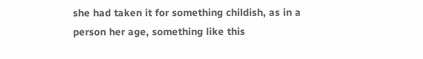she had taken it for something childish, as in a person her age, something like this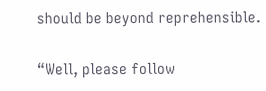should be beyond reprehensible.

“Well, please follow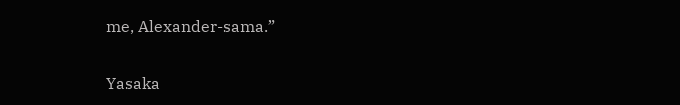me, Alexander-sama.”

Yasaka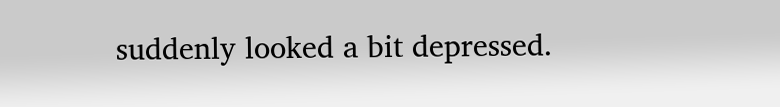suddenly looked a bit depressed.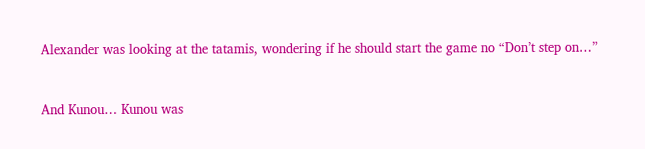Alexander was looking at the tatamis, wondering if he should start the game no “Don’t step on…”


And Kunou… Kunou was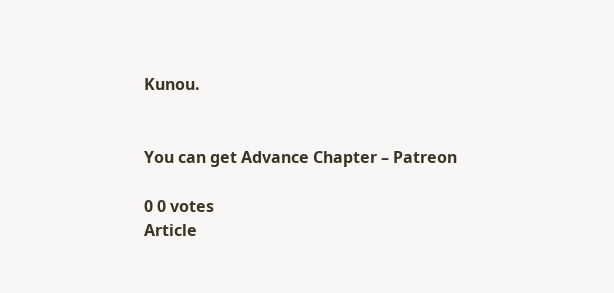Kunou.


You can get Advance Chapter – Patreon

0 0 votes
Article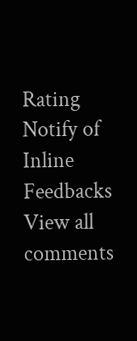Rating
Notify of
Inline Feedbacks
View all comments